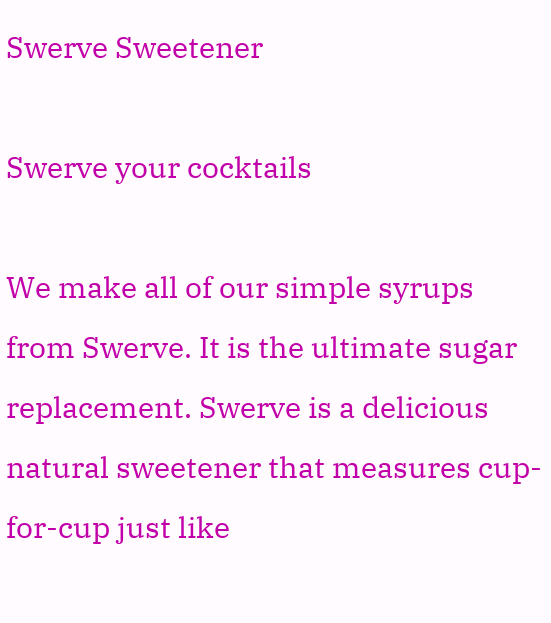Swerve Sweetener

Swerve your cocktails

We make all of our simple syrups from Swerve. It is the ultimate sugar replacement. Swerve is a delicious natural sweetener that measures cup-for-cup just like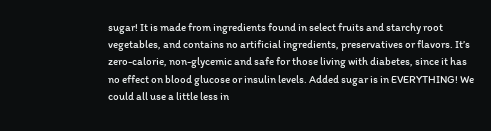sugar! It is made from ingredients found in select fruits and starchy root vegetables, and contains no artificial ingredients, preservatives or flavors. It’s zero-calorie, non-glycemic and safe for those living with diabetes, since it has no effect on blood glucose or insulin levels. Added sugar is in EVERYTHING! We could all use a little less in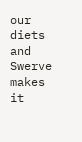our diets and Swerve makes it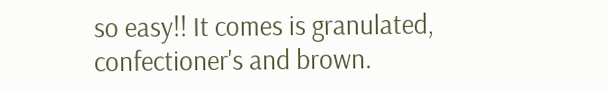so easy!! It comes is granulated, confectioner's and brown.